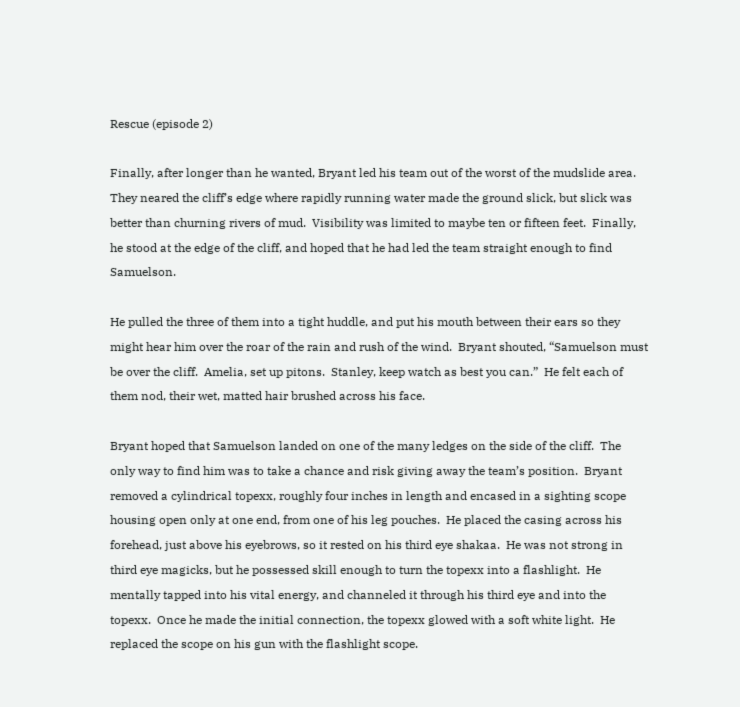Rescue (episode 2)

Finally, after longer than he wanted, Bryant led his team out of the worst of the mudslide area.  They neared the cliff’s edge where rapidly running water made the ground slick, but slick was better than churning rivers of mud.  Visibility was limited to maybe ten or fifteen feet.  Finally, he stood at the edge of the cliff, and hoped that he had led the team straight enough to find Samuelson.

He pulled the three of them into a tight huddle, and put his mouth between their ears so they might hear him over the roar of the rain and rush of the wind.  Bryant shouted, “Samuelson must be over the cliff.  Amelia, set up pitons.  Stanley, keep watch as best you can.”  He felt each of them nod, their wet, matted hair brushed across his face.

Bryant hoped that Samuelson landed on one of the many ledges on the side of the cliff.  The only way to find him was to take a chance and risk giving away the team’s position.  Bryant removed a cylindrical topexx, roughly four inches in length and encased in a sighting scope housing open only at one end, from one of his leg pouches.  He placed the casing across his forehead, just above his eyebrows, so it rested on his third eye shakaa.  He was not strong in third eye magicks, but he possessed skill enough to turn the topexx into a flashlight.  He mentally tapped into his vital energy, and channeled it through his third eye and into the topexx.  Once he made the initial connection, the topexx glowed with a soft white light.  He replaced the scope on his gun with the flashlight scope.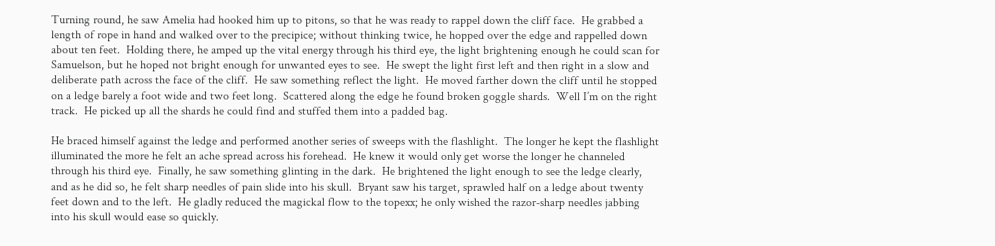Turning round, he saw Amelia had hooked him up to pitons, so that he was ready to rappel down the cliff face.  He grabbed a length of rope in hand and walked over to the precipice; without thinking twice, he hopped over the edge and rappelled down about ten feet.  Holding there, he amped up the vital energy through his third eye, the light brightening enough he could scan for Samuelson, but he hoped not bright enough for unwanted eyes to see.  He swept the light first left and then right in a slow and deliberate path across the face of the cliff.  He saw something reflect the light.  He moved farther down the cliff until he stopped on a ledge barely a foot wide and two feet long.  Scattered along the edge he found broken goggle shards.  Well I’m on the right track.  He picked up all the shards he could find and stuffed them into a padded bag.

He braced himself against the ledge and performed another series of sweeps with the flashlight.  The longer he kept the flashlight illuminated the more he felt an ache spread across his forehead.  He knew it would only get worse the longer he channeled through his third eye.  Finally, he saw something glinting in the dark.  He brightened the light enough to see the ledge clearly, and as he did so, he felt sharp needles of pain slide into his skull.  Bryant saw his target, sprawled half on a ledge about twenty feet down and to the left.  He gladly reduced the magickal flow to the topexx; he only wished the razor-sharp needles jabbing into his skull would ease so quickly.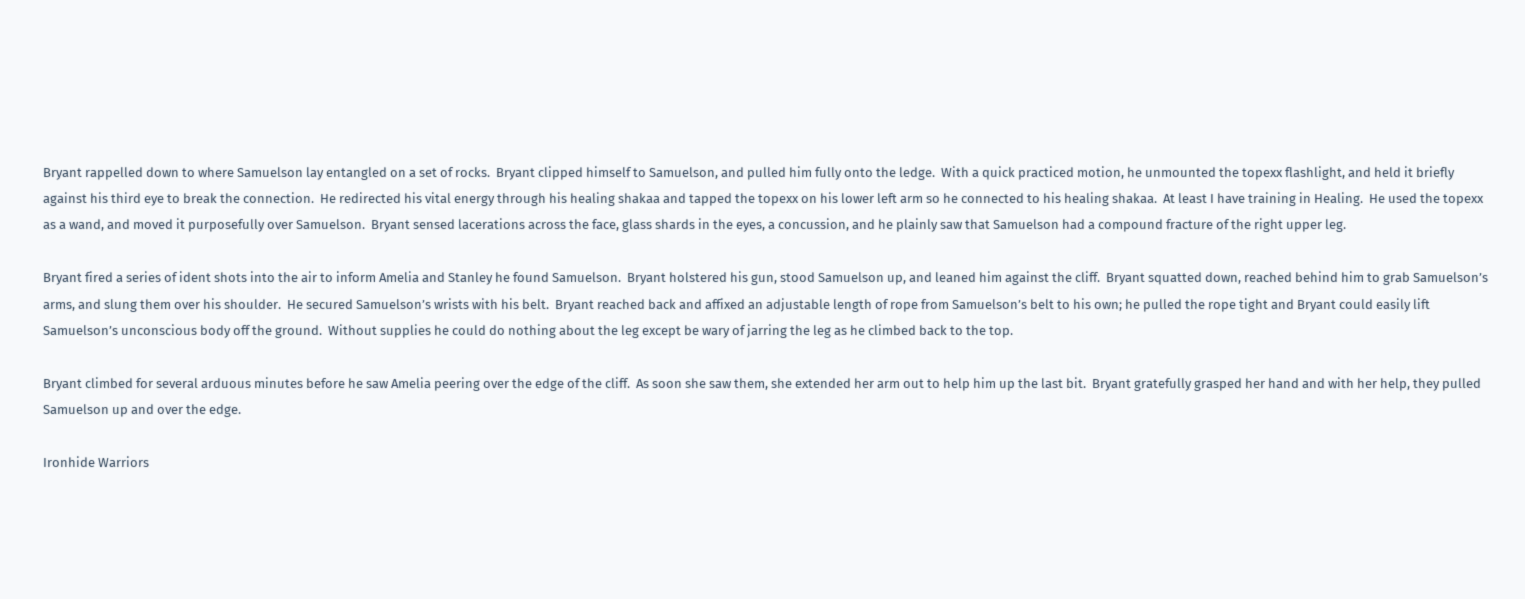Bryant rappelled down to where Samuelson lay entangled on a set of rocks.  Bryant clipped himself to Samuelson, and pulled him fully onto the ledge.  With a quick practiced motion, he unmounted the topexx flashlight, and held it briefly against his third eye to break the connection.  He redirected his vital energy through his healing shakaa and tapped the topexx on his lower left arm so he connected to his healing shakaa.  At least I have training in Healing.  He used the topexx as a wand, and moved it purposefully over Samuelson.  Bryant sensed lacerations across the face, glass shards in the eyes, a concussion, and he plainly saw that Samuelson had a compound fracture of the right upper leg.

Bryant fired a series of ident shots into the air to inform Amelia and Stanley he found Samuelson.  Bryant holstered his gun, stood Samuelson up, and leaned him against the cliff.  Bryant squatted down, reached behind him to grab Samuelson’s arms, and slung them over his shoulder.  He secured Samuelson’s wrists with his belt.  Bryant reached back and affixed an adjustable length of rope from Samuelson’s belt to his own; he pulled the rope tight and Bryant could easily lift Samuelson’s unconscious body off the ground.  Without supplies he could do nothing about the leg except be wary of jarring the leg as he climbed back to the top.

Bryant climbed for several arduous minutes before he saw Amelia peering over the edge of the cliff.  As soon she saw them, she extended her arm out to help him up the last bit.  Bryant gratefully grasped her hand and with her help, they pulled Samuelson up and over the edge.

Ironhide Warriors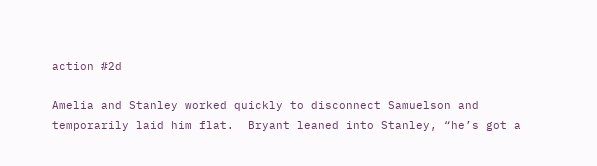action #2d

Amelia and Stanley worked quickly to disconnect Samuelson and temporarily laid him flat.  Bryant leaned into Stanley, “he’s got a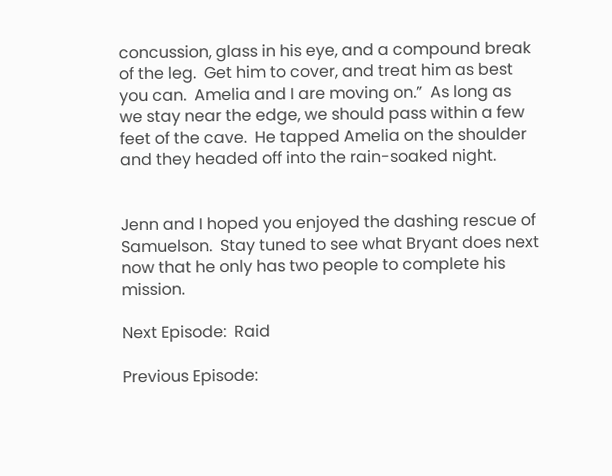concussion, glass in his eye, and a compound break of the leg.  Get him to cover, and treat him as best you can.  Amelia and I are moving on.”  As long as we stay near the edge, we should pass within a few feet of the cave.  He tapped Amelia on the shoulder and they headed off into the rain-soaked night.


Jenn and I hoped you enjoyed the dashing rescue of Samuelson.  Stay tuned to see what Bryant does next now that he only has two people to complete his mission.

Next Episode:  Raid

Previous Episode: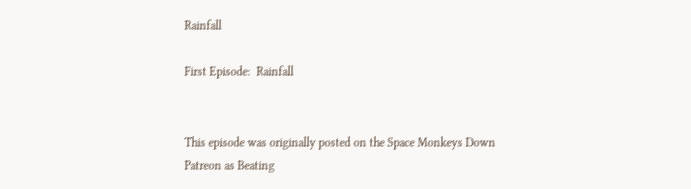Rainfall

First Episode:  Rainfall


This episode was originally posted on the Space Monkeys Down Patreon as Beating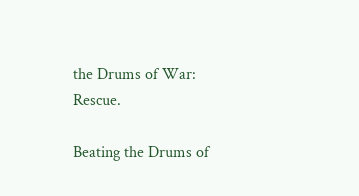the Drums of War:  Rescue.

Beating the Drums of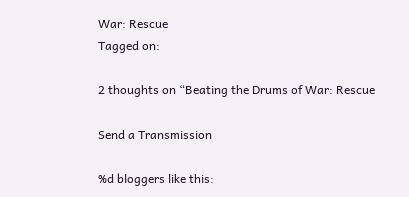War: Rescue
Tagged on:

2 thoughts on “Beating the Drums of War: Rescue

Send a Transmission

%d bloggers like this: